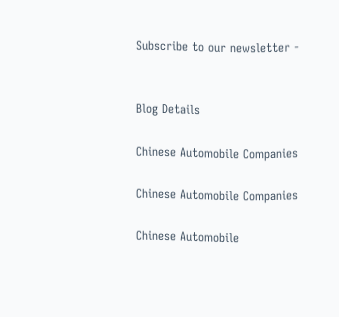Subscribe to our newsletter -


Blog Details

Chinese Automobile Companies

Chinese Automobile Companies

Chinese Automobile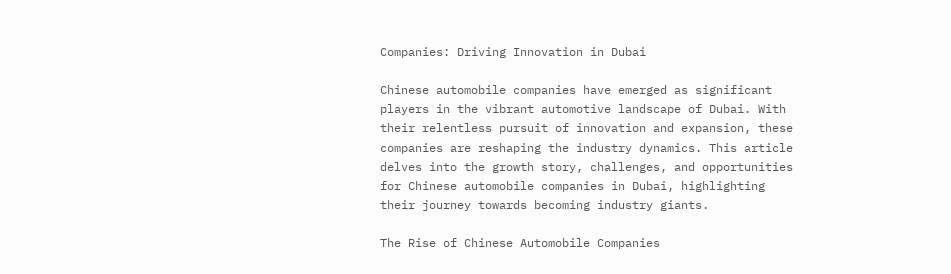Companies: Driving Innovation in Dubai

Chinese automobile companies have emerged as significant players in the vibrant automotive landscape of Dubai. With their relentless pursuit of innovation and expansion, these companies are reshaping the industry dynamics. This article delves into the growth story, challenges, and opportunities for Chinese automobile companies in Dubai, highlighting their journey towards becoming industry giants.

The Rise of Chinese Automobile Companies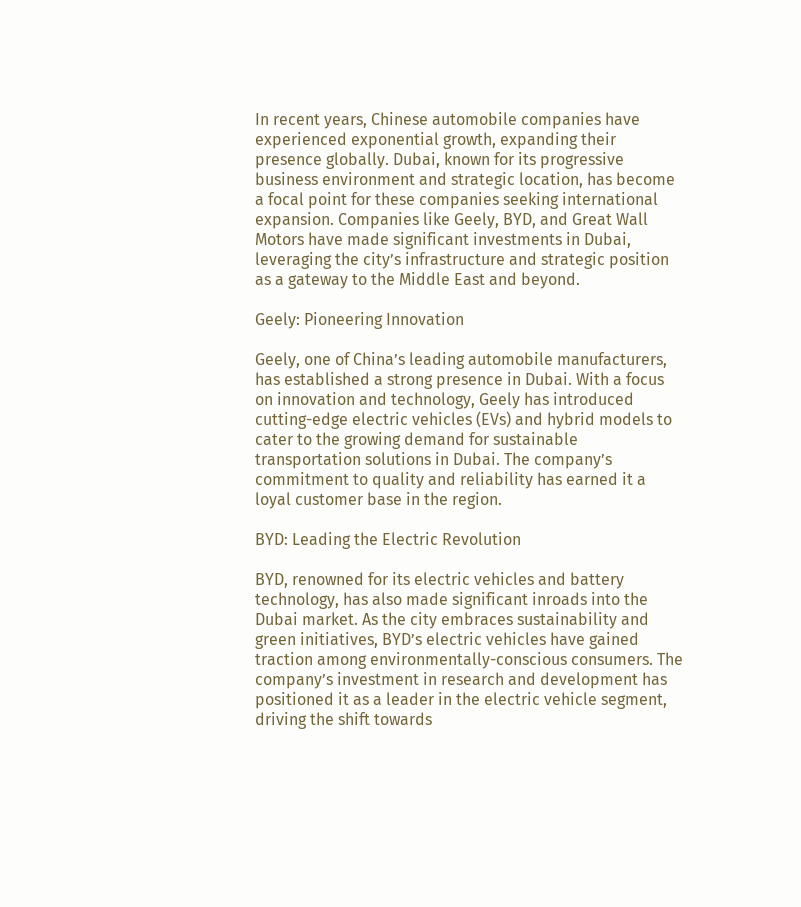In recent years, Chinese automobile companies have experienced exponential growth, expanding their presence globally. Dubai, known for its progressive business environment and strategic location, has become a focal point for these companies seeking international expansion. Companies like Geely, BYD, and Great Wall Motors have made significant investments in Dubai, leveraging the city’s infrastructure and strategic position as a gateway to the Middle East and beyond.

Geely: Pioneering Innovation

Geely, one of China’s leading automobile manufacturers, has established a strong presence in Dubai. With a focus on innovation and technology, Geely has introduced cutting-edge electric vehicles (EVs) and hybrid models to cater to the growing demand for sustainable transportation solutions in Dubai. The company’s commitment to quality and reliability has earned it a loyal customer base in the region.

BYD: Leading the Electric Revolution

BYD, renowned for its electric vehicles and battery technology, has also made significant inroads into the Dubai market. As the city embraces sustainability and green initiatives, BYD’s electric vehicles have gained traction among environmentally-conscious consumers. The company’s investment in research and development has positioned it as a leader in the electric vehicle segment, driving the shift towards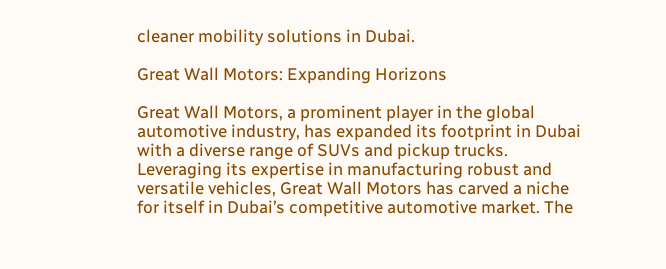cleaner mobility solutions in Dubai.

Great Wall Motors: Expanding Horizons

Great Wall Motors, a prominent player in the global automotive industry, has expanded its footprint in Dubai with a diverse range of SUVs and pickup trucks. Leveraging its expertise in manufacturing robust and versatile vehicles, Great Wall Motors has carved a niche for itself in Dubai’s competitive automotive market. The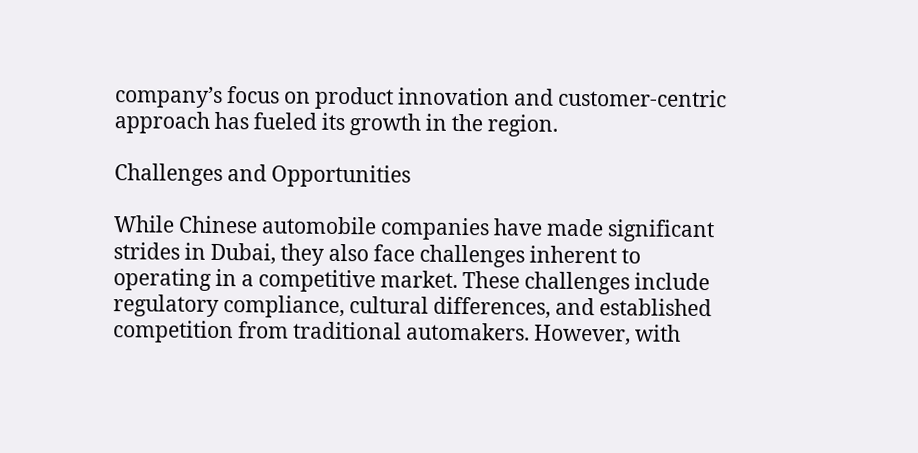company’s focus on product innovation and customer-centric approach has fueled its growth in the region.

Challenges and Opportunities

While Chinese automobile companies have made significant strides in Dubai, they also face challenges inherent to operating in a competitive market. These challenges include regulatory compliance, cultural differences, and established competition from traditional automakers. However, with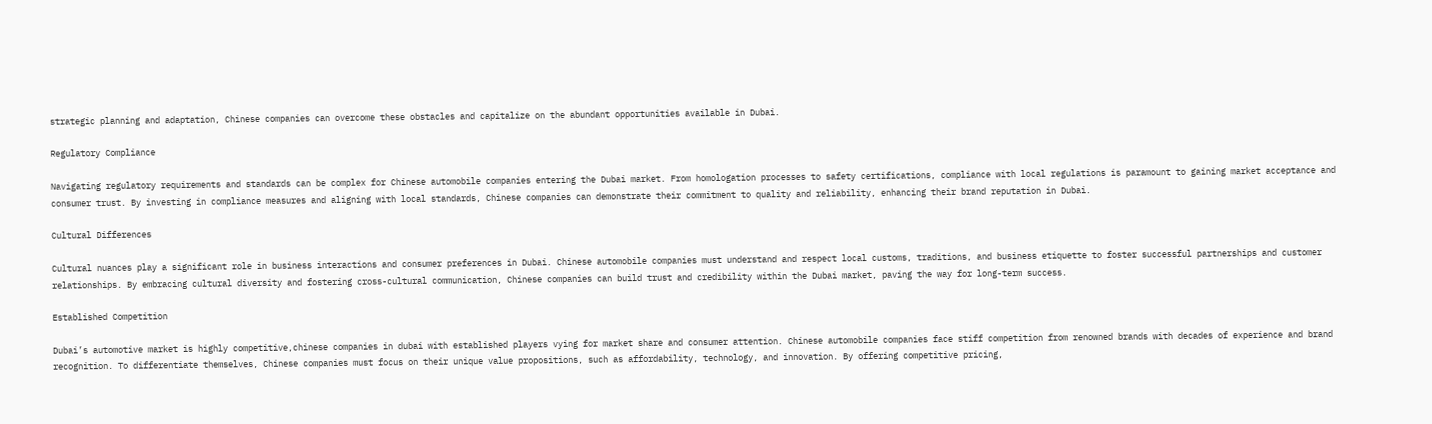strategic planning and adaptation, Chinese companies can overcome these obstacles and capitalize on the abundant opportunities available in Dubai.

Regulatory Compliance

Navigating regulatory requirements and standards can be complex for Chinese automobile companies entering the Dubai market. From homologation processes to safety certifications, compliance with local regulations is paramount to gaining market acceptance and consumer trust. By investing in compliance measures and aligning with local standards, Chinese companies can demonstrate their commitment to quality and reliability, enhancing their brand reputation in Dubai.

Cultural Differences

Cultural nuances play a significant role in business interactions and consumer preferences in Dubai. Chinese automobile companies must understand and respect local customs, traditions, and business etiquette to foster successful partnerships and customer relationships. By embracing cultural diversity and fostering cross-cultural communication, Chinese companies can build trust and credibility within the Dubai market, paving the way for long-term success.

Established Competition

Dubai’s automotive market is highly competitive,chinese companies in dubai with established players vying for market share and consumer attention. Chinese automobile companies face stiff competition from renowned brands with decades of experience and brand recognition. To differentiate themselves, Chinese companies must focus on their unique value propositions, such as affordability, technology, and innovation. By offering competitive pricing,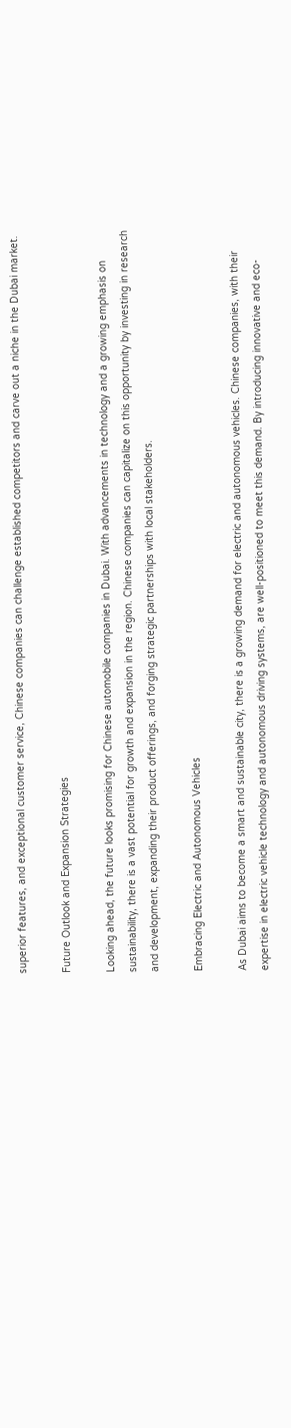superior features, and exceptional customer service, Chinese companies can challenge established competitors and carve out a niche in the Dubai market.

Future Outlook and Expansion Strategies

Looking ahead, the future looks promising for Chinese automobile companies in Dubai. With advancements in technology and a growing emphasis on sustainability, there is a vast potential for growth and expansion in the region. Chinese companies can capitalize on this opportunity by investing in research and development, expanding their product offerings, and forging strategic partnerships with local stakeholders.

Embracing Electric and Autonomous Vehicles

As Dubai aims to become a smart and sustainable city, there is a growing demand for electric and autonomous vehicles. Chinese companies, with their expertise in electric vehicle technology and autonomous driving systems, are well-positioned to meet this demand. By introducing innovative and eco-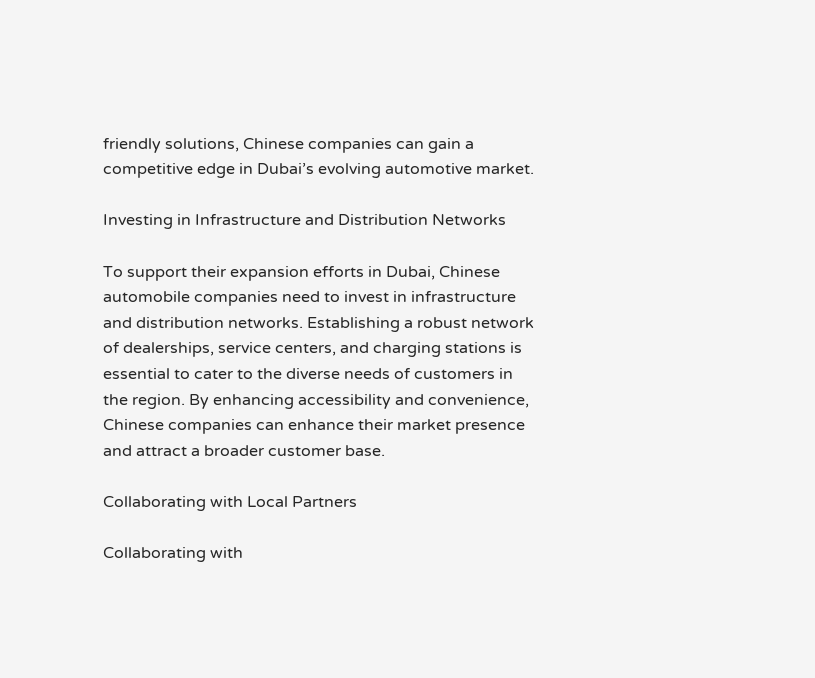friendly solutions, Chinese companies can gain a competitive edge in Dubai’s evolving automotive market.

Investing in Infrastructure and Distribution Networks

To support their expansion efforts in Dubai, Chinese automobile companies need to invest in infrastructure and distribution networks. Establishing a robust network of dealerships, service centers, and charging stations is essential to cater to the diverse needs of customers in the region. By enhancing accessibility and convenience, Chinese companies can enhance their market presence and attract a broader customer base.

Collaborating with Local Partners

Collaborating with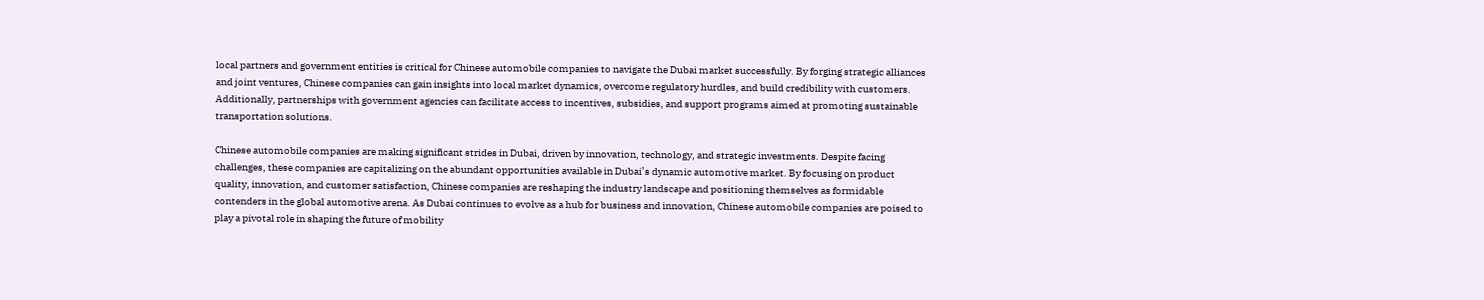local partners and government entities is critical for Chinese automobile companies to navigate the Dubai market successfully. By forging strategic alliances and joint ventures, Chinese companies can gain insights into local market dynamics, overcome regulatory hurdles, and build credibility with customers. Additionally, partnerships with government agencies can facilitate access to incentives, subsidies, and support programs aimed at promoting sustainable transportation solutions.

Chinese automobile companies are making significant strides in Dubai, driven by innovation, technology, and strategic investments. Despite facing challenges, these companies are capitalizing on the abundant opportunities available in Dubai’s dynamic automotive market. By focusing on product quality, innovation, and customer satisfaction, Chinese companies are reshaping the industry landscape and positioning themselves as formidable contenders in the global automotive arena. As Dubai continues to evolve as a hub for business and innovation, Chinese automobile companies are poised to play a pivotal role in shaping the future of mobility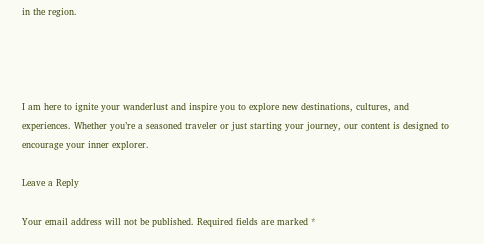in the region.




I am here to ignite your wanderlust and inspire you to explore new destinations, cultures, and experiences. Whether you’re a seasoned traveler or just starting your journey, our content is designed to encourage your inner explorer.

Leave a Reply

Your email address will not be published. Required fields are marked *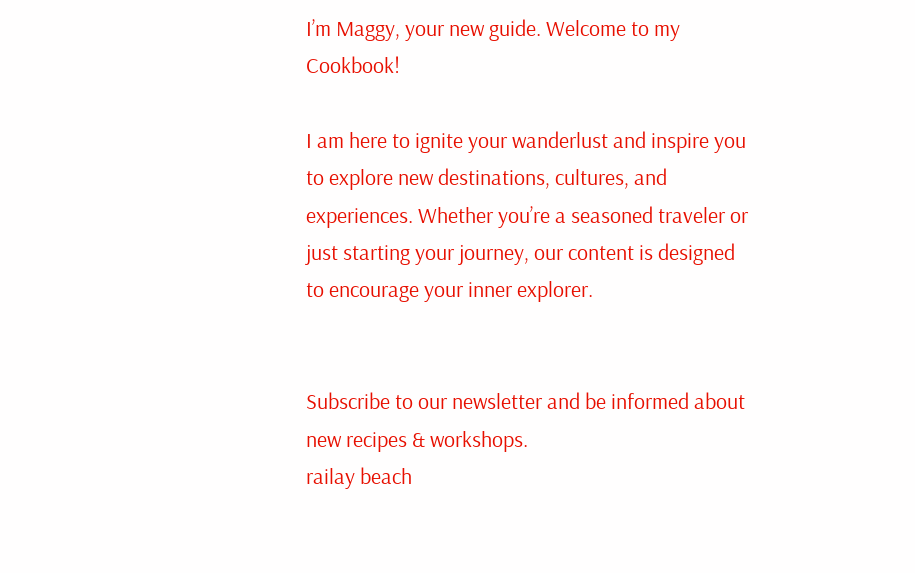I’m Maggy, your new guide. Welcome to my Cookbook!

I am here to ignite your wanderlust and inspire you to explore new destinations, cultures, and experiences. Whether you’re a seasoned traveler or just starting your journey, our content is designed to encourage your inner explorer.


Subscribe to our newsletter and be informed about new recipes & workshops.
railay beach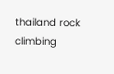thailand rock climbing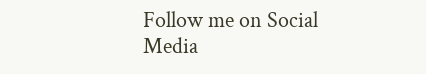Follow me on Social Media